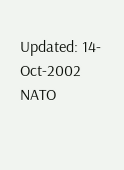Updated: 14-Oct-2002 NATO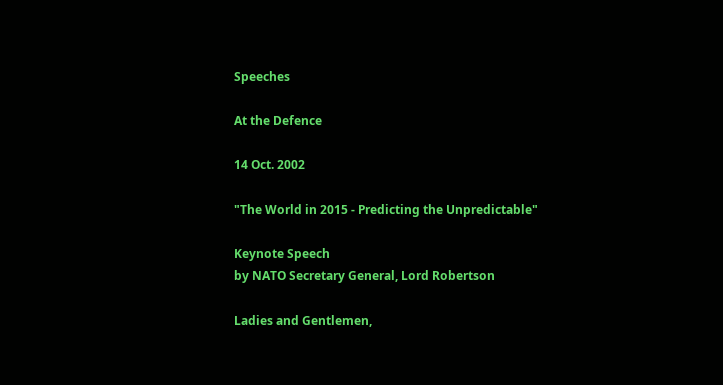Speeches

At the Defence

14 Oct. 2002

"The World in 2015 - Predicting the Unpredictable"

Keynote Speech
by NATO Secretary General, Lord Robertson

Ladies and Gentlemen,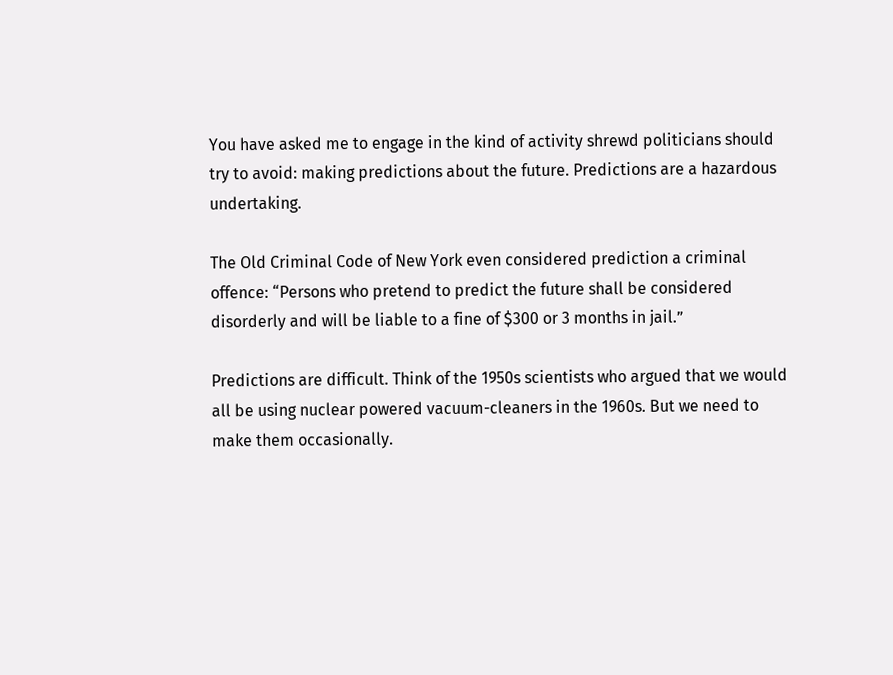You have asked me to engage in the kind of activity shrewd politicians should try to avoid: making predictions about the future. Predictions are a hazardous undertaking.

The Old Criminal Code of New York even considered prediction a criminal offence: “Persons who pretend to predict the future shall be considered disorderly and will be liable to a fine of $300 or 3 months in jail.”

Predictions are difficult. Think of the 1950s scientists who argued that we would all be using nuclear powered vacuum-cleaners in the 1960s. But we need to make them occasionally.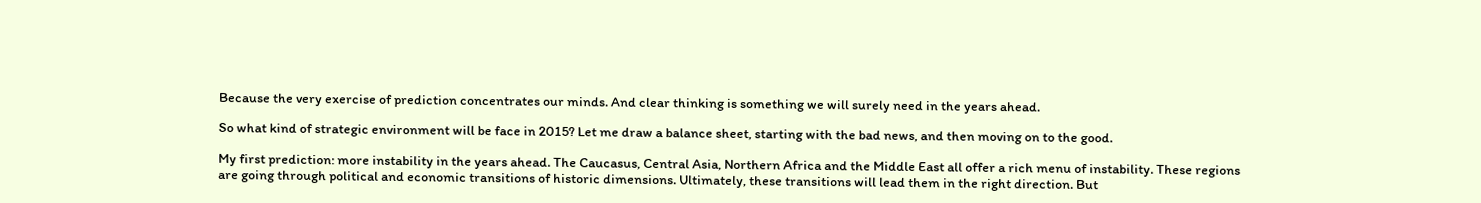Because the very exercise of prediction concentrates our minds. And clear thinking is something we will surely need in the years ahead.

So what kind of strategic environment will be face in 2015? Let me draw a balance sheet, starting with the bad news, and then moving on to the good.

My first prediction: more instability in the years ahead. The Caucasus, Central Asia, Northern Africa and the Middle East all offer a rich menu of instability. These regions are going through political and economic transitions of historic dimensions. Ultimately, these transitions will lead them in the right direction. But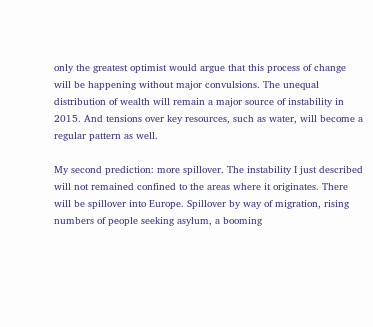only the greatest optimist would argue that this process of change will be happening without major convulsions. The unequal distribution of wealth will remain a major source of instability in 2015. And tensions over key resources, such as water, will become a regular pattern as well.

My second prediction: more spillover. The instability I just described will not remained confined to the areas where it originates. There will be spillover into Europe. Spillover by way of migration, rising numbers of people seeking asylum, a booming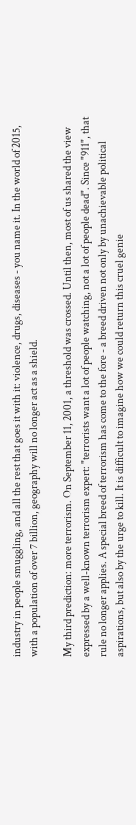industry in people smuggling, and all the rest that goes it with it: violence, drugs, diseases - you name it. In the world of 2015, with a population of over 7 billion, geography will no longer act as a shield.

My third prediction: more terrorism. On September 11, 2001, a threshold was crossed. Until then, most of us shared the view expressed by a well-known terrorism expert: "terrorists want a lot of people watching, not a lot of people dead". Since "911", that rule no longer applies. A special breed of terrorism has come to the fore - a breed driven not only by unachievable political aspirations, but also by the urge to kill. It is difficult to imagine how we could return this cruel genie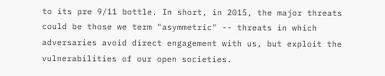to its pre 9/11 bottle. In short, in 2015, the major threats could be those we term "asymmetric" -- threats in which adversaries avoid direct engagement with us, but exploit the vulnerabilities of our open societies.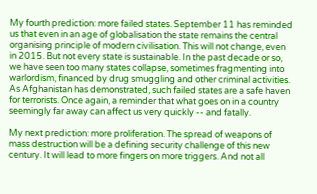My fourth prediction: more failed states. September 11 has reminded us that even in an age of globalisation the state remains the central organising principle of modern civilisation. This will not change, even in 2015. But not every state is sustainable. In the past decade or so, we have seen too many states collapse, sometimes fragmenting into warlordism, financed by drug smuggling and other criminal activities. As Afghanistan has demonstrated, such failed states are a safe haven for terrorists. Once again, a reminder that what goes on in a country seemingly far away can affect us very quickly -- and fatally.

My next prediction: more proliferation. The spread of weapons of mass destruction will be a defining security challenge of this new century. It will lead to more fingers on more triggers. And not all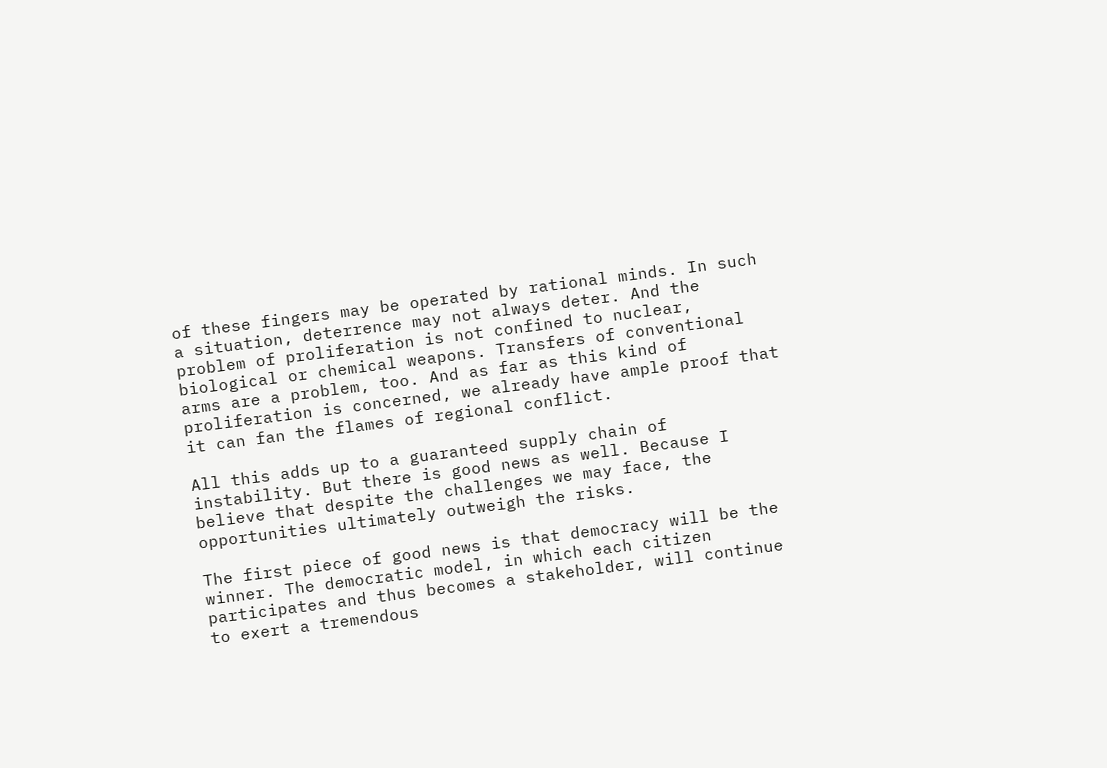of these fingers may be operated by rational minds. In such a situation, deterrence may not always deter. And the problem of proliferation is not confined to nuclear, biological or chemical weapons. Transfers of conventional arms are a problem, too. And as far as this kind of proliferation is concerned, we already have ample proof that it can fan the flames of regional conflict.

All this adds up to a guaranteed supply chain of instability. But there is good news as well. Because I believe that despite the challenges we may face, the opportunities ultimately outweigh the risks.

The first piece of good news is that democracy will be the winner. The democratic model, in which each citizen participates and thus becomes a stakeholder, will continue to exert a tremendous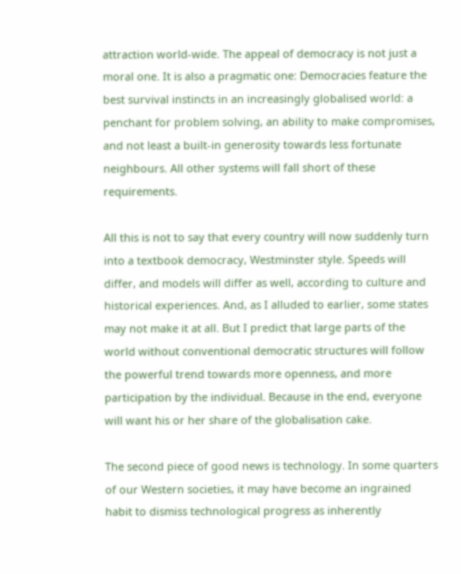attraction world-wide. The appeal of democracy is not just a moral one. It is also a pragmatic one: Democracies feature the best survival instincts in an increasingly globalised world: a penchant for problem solving, an ability to make compromises, and not least a built-in generosity towards less fortunate neighbours. All other systems will fall short of these requirements.

All this is not to say that every country will now suddenly turn into a textbook democracy, Westminster style. Speeds will differ, and models will differ as well, according to culture and historical experiences. And, as I alluded to earlier, some states may not make it at all. But I predict that large parts of the world without conventional democratic structures will follow the powerful trend towards more openness, and more participation by the individual. Because in the end, everyone will want his or her share of the globalisation cake.

The second piece of good news is technology. In some quarters of our Western societies, it may have become an ingrained habit to dismiss technological progress as inherently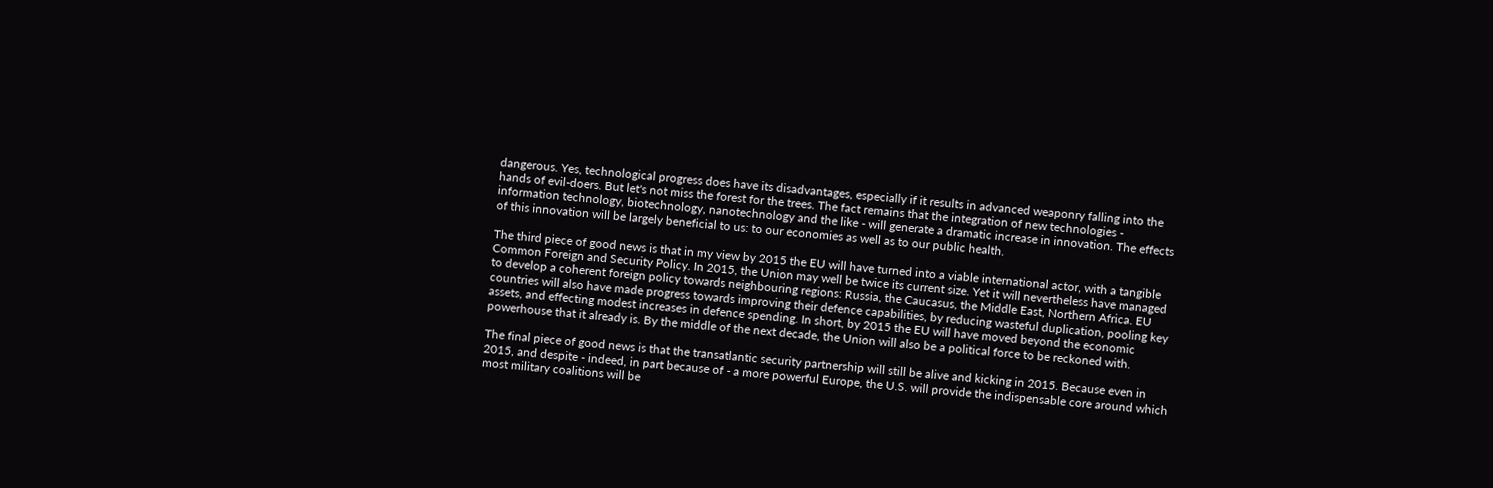dangerous. Yes, technological progress does have its disadvantages, especially if it results in advanced weaponry falling into the hands of evil-doers. But let's not miss the forest for the trees. The fact remains that the integration of new technologies - information technology, biotechnology, nanotechnology and the like - will generate a dramatic increase in innovation. The effects of this innovation will be largely beneficial to us: to our economies as well as to our public health.

The third piece of good news is that in my view by 2015 the EU will have turned into a viable international actor, with a tangible Common Foreign and Security Policy. In 2015, the Union may well be twice its current size. Yet it will nevertheless have managed to develop a coherent foreign policy towards neighbouring regions: Russia, the Caucasus, the Middle East, Northern Africa. EU countries will also have made progress towards improving their defence capabilities, by reducing wasteful duplication, pooling key assets, and effecting modest increases in defence spending. In short, by 2015 the EU will have moved beyond the economic powerhouse that it already is. By the middle of the next decade, the Union will also be a political force to be reckoned with.

The final piece of good news is that the transatlantic security partnership will still be alive and kicking in 2015. Because even in 2015, and despite - indeed, in part because of - a more powerful Europe, the U.S. will provide the indispensable core around which most military coalitions will be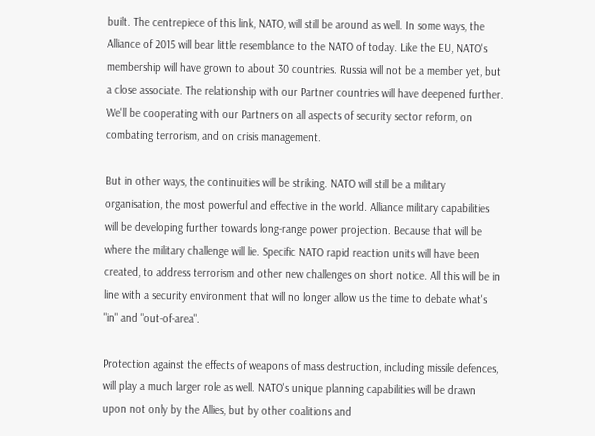built. The centrepiece of this link, NATO, will still be around as well. In some ways, the Alliance of 2015 will bear little resemblance to the NATO of today. Like the EU, NATO's membership will have grown to about 30 countries. Russia will not be a member yet, but a close associate. The relationship with our Partner countries will have deepened further. We'll be cooperating with our Partners on all aspects of security sector reform, on combating terrorism, and on crisis management.

But in other ways, the continuities will be striking. NATO will still be a military organisation, the most powerful and effective in the world. Alliance military capabilities will be developing further towards long-range power projection. Because that will be where the military challenge will lie. Specific NATO rapid reaction units will have been created, to address terrorism and other new challenges on short notice. All this will be in line with a security environment that will no longer allow us the time to debate what's "in" and "out-of-area".

Protection against the effects of weapons of mass destruction, including missile defences, will play a much larger role as well. NATO's unique planning capabilities will be drawn upon not only by the Allies, but by other coalitions and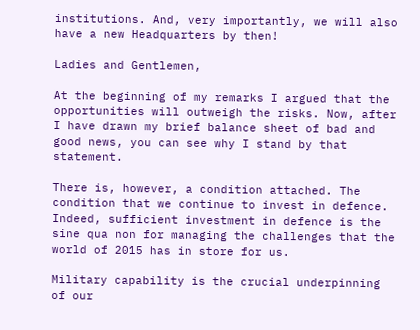institutions. And, very importantly, we will also have a new Headquarters by then!

Ladies and Gentlemen,

At the beginning of my remarks I argued that the opportunities will outweigh the risks. Now, after I have drawn my brief balance sheet of bad and good news, you can see why I stand by that statement.

There is, however, a condition attached. The condition that we continue to invest in defence. Indeed, sufficient investment in defence is the sine qua non for managing the challenges that the world of 2015 has in store for us.

Military capability is the crucial underpinning of our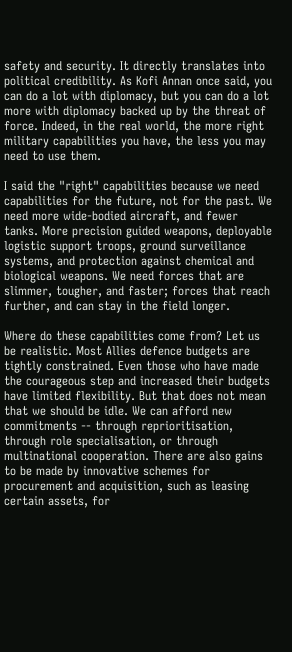safety and security. It directly translates into political credibility. As Kofi Annan once said, you can do a lot with diplomacy, but you can do a lot more with diplomacy backed up by the threat of force. Indeed, in the real world, the more right military capabilities you have, the less you may need to use them.

I said the "right" capabilities because we need capabilities for the future, not for the past. We need more wide-bodied aircraft, and fewer tanks. More precision guided weapons, deployable logistic support troops, ground surveillance systems, and protection against chemical and biological weapons. We need forces that are slimmer, tougher, and faster; forces that reach further, and can stay in the field longer.

Where do these capabilities come from? Let us be realistic. Most Allies defence budgets are tightly constrained. Even those who have made the courageous step and increased their budgets have limited flexibility. But that does not mean that we should be idle. We can afford new commitments -- through reprioritisation, through role specialisation, or through multinational cooperation. There are also gains to be made by innovative schemes for procurement and acquisition, such as leasing certain assets, for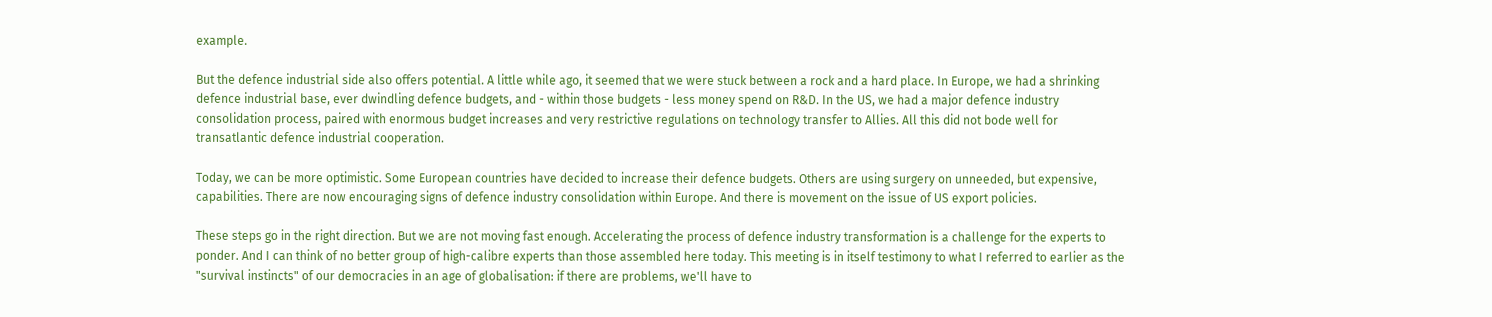example.

But the defence industrial side also offers potential. A little while ago, it seemed that we were stuck between a rock and a hard place. In Europe, we had a shrinking defence industrial base, ever dwindling defence budgets, and - within those budgets - less money spend on R&D. In the US, we had a major defence industry consolidation process, paired with enormous budget increases and very restrictive regulations on technology transfer to Allies. All this did not bode well for transatlantic defence industrial cooperation.

Today, we can be more optimistic. Some European countries have decided to increase their defence budgets. Others are using surgery on unneeded, but expensive, capabilities. There are now encouraging signs of defence industry consolidation within Europe. And there is movement on the issue of US export policies.

These steps go in the right direction. But we are not moving fast enough. Accelerating the process of defence industry transformation is a challenge for the experts to ponder. And I can think of no better group of high-calibre experts than those assembled here today. This meeting is in itself testimony to what I referred to earlier as the "survival instincts" of our democracies in an age of globalisation: if there are problems, we'll have to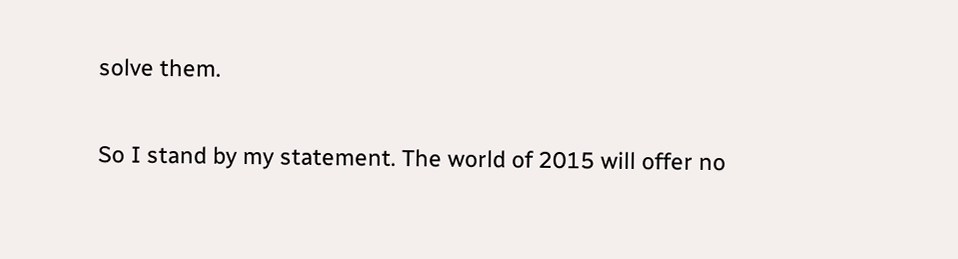solve them.

So I stand by my statement. The world of 2015 will offer no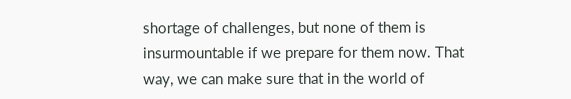shortage of challenges, but none of them is insurmountable if we prepare for them now. That way, we can make sure that in the world of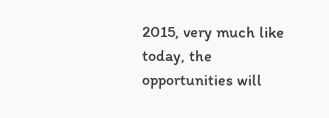2015, very much like today, the opportunities will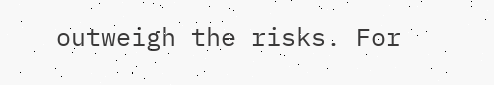outweigh the risks. For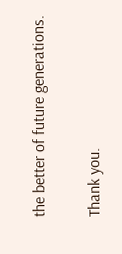the better of future generations.

Thank you.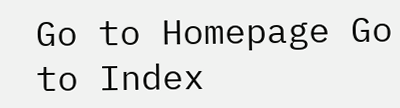Go to Homepage Go to Index